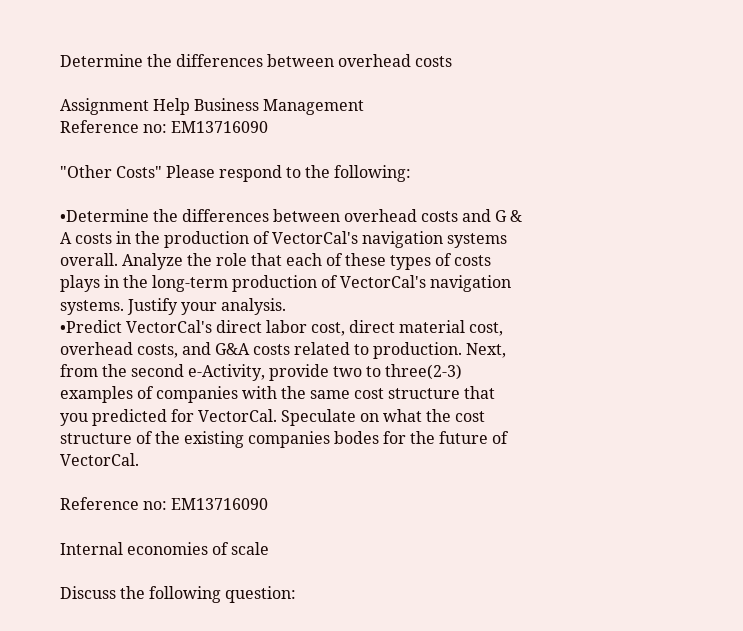Determine the differences between overhead costs

Assignment Help Business Management
Reference no: EM13716090

"Other Costs" Please respond to the following:

•Determine the differences between overhead costs and G & A costs in the production of VectorCal's navigation systems overall. Analyze the role that each of these types of costs plays in the long-term production of VectorCal's navigation systems. Justify your analysis.
•Predict VectorCal's direct labor cost, direct material cost, overhead costs, and G&A costs related to production. Next, from the second e-Activity, provide two to three(2-3) examples of companies with the same cost structure that you predicted for VectorCal. Speculate on what the cost structure of the existing companies bodes for the future of VectorCal.

Reference no: EM13716090

Internal economies of scale

Discuss the following question: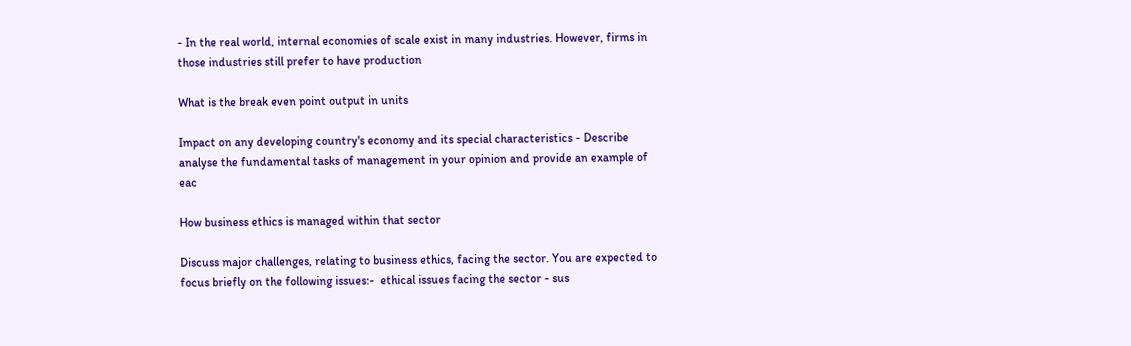- In the real world, internal economies of scale exist in many industries. However, firms in those industries still prefer to have production

What is the break even point output in units

Impact on any developing country's economy and its special characteristics - Describe analyse the fundamental tasks of management in your opinion and provide an example of eac

How business ethics is managed within that sector

Discuss major challenges, relating to business ethics, facing the sector. You are expected to focus briefly on the following issues:-  ethical issues facing the sector - sus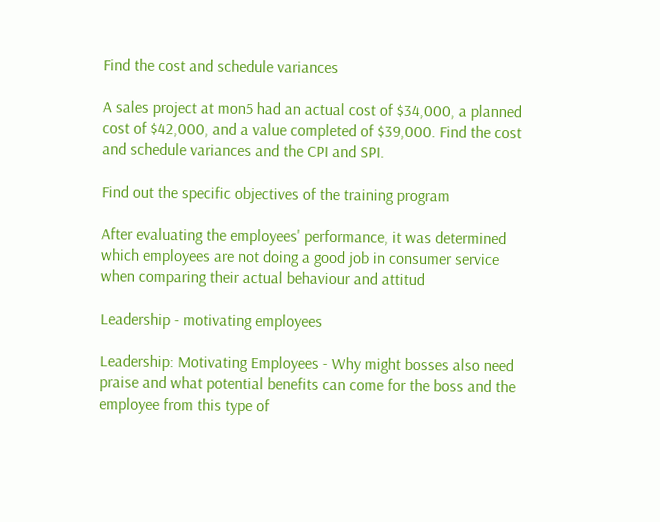Find the cost and schedule variances

A sales project at mon5 had an actual cost of $34,000, a planned cost of $42,000, and a value completed of $39,000. Find the cost and schedule variances and the CPI and SPI.

Find out the specific objectives of the training program

After evaluating the employees' performance, it was determined which employees are not doing a good job in consumer service when comparing their actual behaviour and attitud

Leadership - motivating employees

Leadership: Motivating Employees - Why might bosses also need praise and what potential benefits can come for the boss and the employee from this type of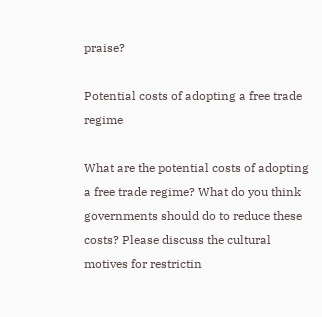praise?

Potential costs of adopting a free trade regime

What are the potential costs of adopting a free trade regime? What do you think governments should do to reduce these costs? Please discuss the cultural motives for restrictin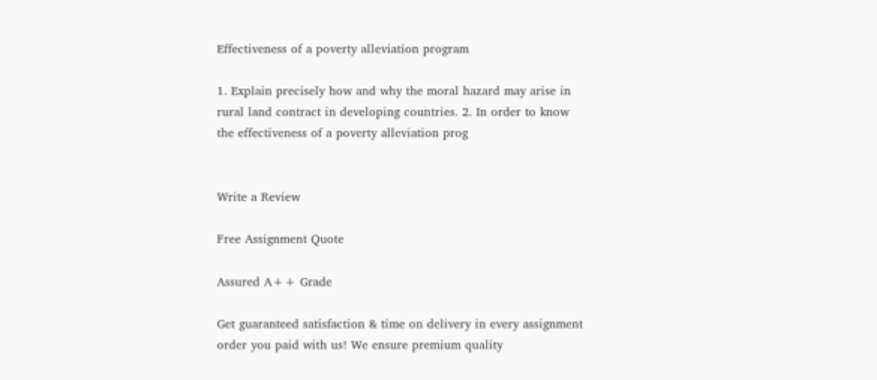Effectiveness of a poverty alleviation program

1. Explain precisely how and why the moral hazard may arise in rural land contract in developing countries. 2. In order to know the effectiveness of a poverty alleviation prog


Write a Review

Free Assignment Quote

Assured A++ Grade

Get guaranteed satisfaction & time on delivery in every assignment order you paid with us! We ensure premium quality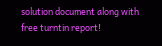solution document along with free turntin report!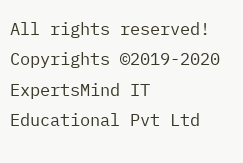All rights reserved! Copyrights ©2019-2020 ExpertsMind IT Educational Pvt Ltd